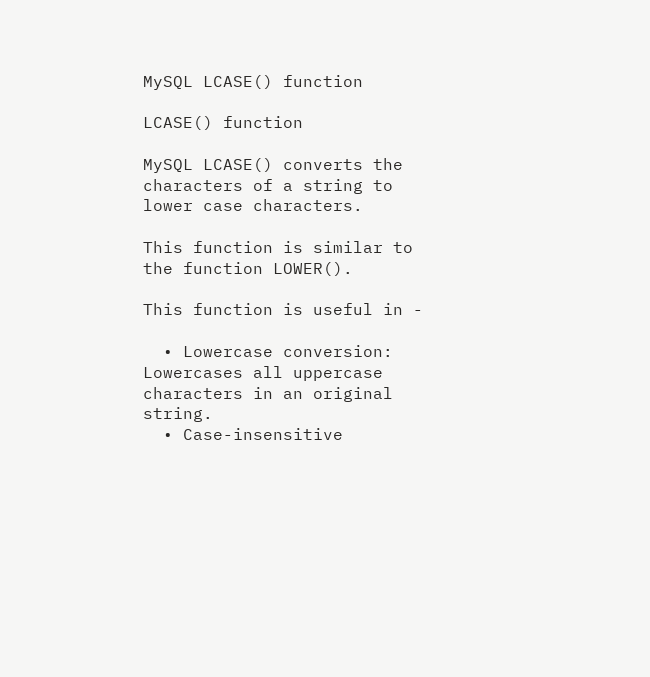MySQL LCASE() function

LCASE() function

MySQL LCASE() converts the characters of a string to lower case characters.

This function is similar to the function LOWER().

This function is useful in -

  • Lowercase conversion: Lowercases all uppercase characters in an original string.
  • Case-insensitive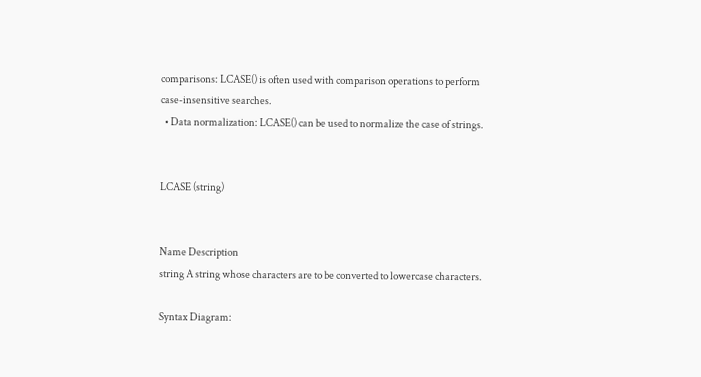comparisons: LCASE() is often used with comparison operations to perform case-insensitive searches.
  • Data normalization: LCASE() can be used to normalize the case of strings.


LCASE (string)


Name Description
string A string whose characters are to be converted to lowercase characters.

Syntax Diagram: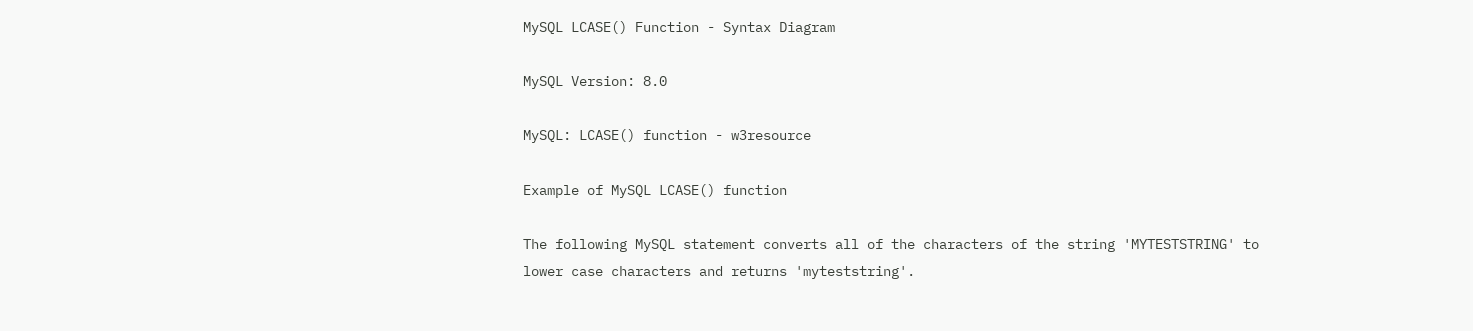MySQL LCASE() Function - Syntax Diagram

MySQL Version: 8.0

MySQL: LCASE() function - w3resource

Example of MySQL LCASE() function

The following MySQL statement converts all of the characters of the string 'MYTESTSTRING' to lower case characters and returns 'myteststring'.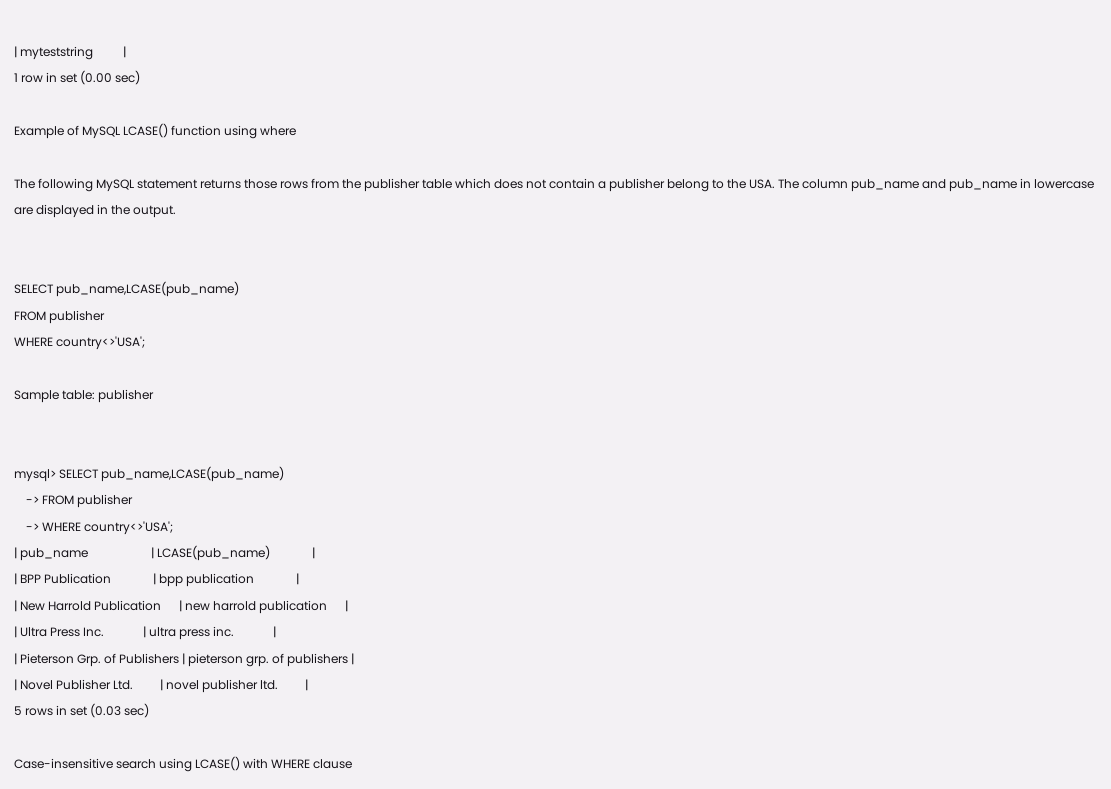| myteststring          |
1 row in set (0.00 sec)

Example of MySQL LCASE() function using where

The following MySQL statement returns those rows from the publisher table which does not contain a publisher belong to the USA. The column pub_name and pub_name in lowercase are displayed in the output.


SELECT pub_name,LCASE(pub_name)
FROM publisher
WHERE country<>'USA';

Sample table: publisher


mysql> SELECT pub_name,LCASE(pub_name)
    -> FROM publisher
    -> WHERE country<>'USA';
| pub_name                     | LCASE(pub_name)              |
| BPP Publication              | bpp publication              |
| New Harrold Publication      | new harrold publication      |
| Ultra Press Inc.             | ultra press inc.             |
| Pieterson Grp. of Publishers | pieterson grp. of publishers |
| Novel Publisher Ltd.         | novel publisher ltd.         |
5 rows in set (0.03 sec)

Case-insensitive search using LCASE() with WHERE clause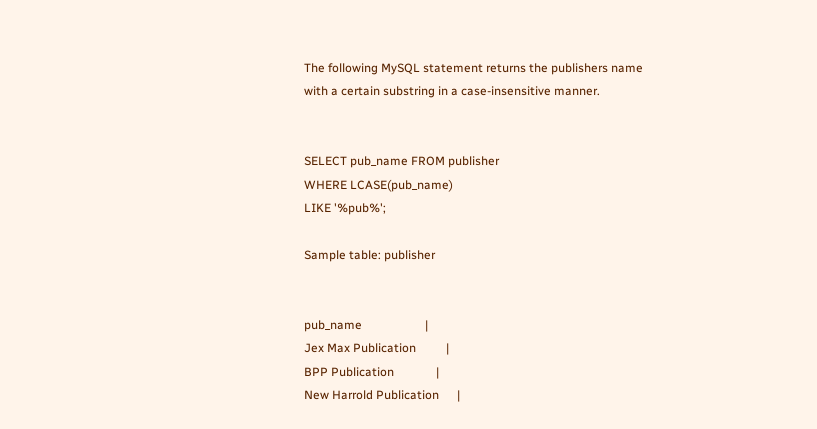The following MySQL statement returns the publishers name with a certain substring in a case-insensitive manner.


SELECT pub_name FROM publisher
WHERE LCASE(pub_name)
LIKE '%pub%';

Sample table: publisher


pub_name                     |
Jex Max Publication          |
BPP Publication              |
New Harrold Publication      |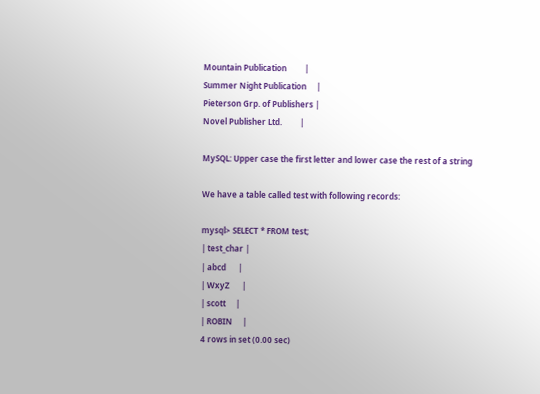Mountain Publication         |
Summer Night Publication     |
Pieterson Grp. of Publishers |
Novel Publisher Ltd.         |

MySQL: Upper case the first letter and lower case the rest of a string

We have a table called test with following records:

mysql> SELECT * FROM test;
| test_char |
| abcd      |
| WxyZ      |
| scott     |
| ROBIN     |
4 rows in set (0.00 sec)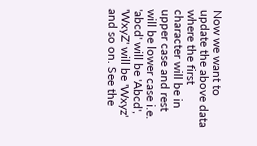Now we want to update the above data where the first character will be in upper case and rest will be lower case i.e. 'abcd' will be 'Abcd', 'WxyZ' will be 'Wxyz' and so on. See the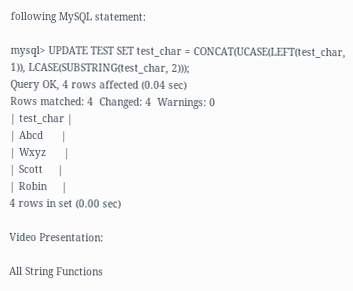following MySQL statement:

mysql> UPDATE TEST SET test_char = CONCAT(UCASE(LEFT(test_char, 1)), LCASE(SUBSTRING(test_char, 2)));
Query OK, 4 rows affected (0.04 sec)
Rows matched: 4  Changed: 4  Warnings: 0
| test_char |
| Abcd      |
| Wxyz      |
| Scott     |
| Robin     |
4 rows in set (0.00 sec)

Video Presentation:

All String Functions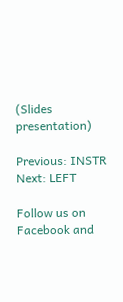(Slides presentation)

Previous: INSTR
Next: LEFT

Follow us on Facebook and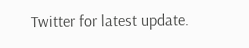Twitter for latest update.